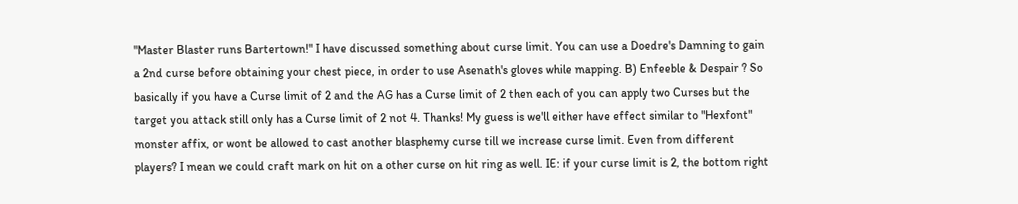"Master Blaster runs Bartertown!" I have discussed something about curse limit. You can use a Doedre's Damning to gain a 2nd curse before obtaining your chest piece, in order to use Asenath's gloves while mapping. B) Enfeeble & Despair ? So basically if you have a Curse limit of 2 and the AG has a Curse limit of 2 then each of you can apply two Curses but the target you attack still only has a Curse limit of 2 not 4. Thanks! My guess is we'll either have effect similar to "Hexfont" monster affix, or wont be allowed to cast another blasphemy curse till we increase curse limit. Even from different players? I mean we could craft mark on hit on a other curse on hit ring as well. IE: if your curse limit is 2, the bottom right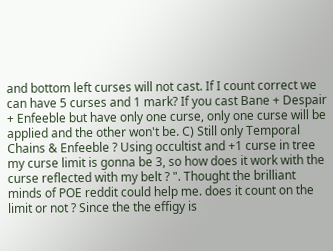and bottom left curses will not cast. If I count correct we can have 5 curses and 1 mark? If you cast Bane + Despair + Enfeeble but have only one curse, only one curse will be applied and the other won't be. C) Still only Temporal Chains & Enfeeble ? Using occultist and +1 curse in tree my curse limit is gonna be 3, so how does it work with the curse reflected with my belt ? ". Thought the brilliant minds of POE reddit could help me. does it count on the limit or not ? Since the the effigy is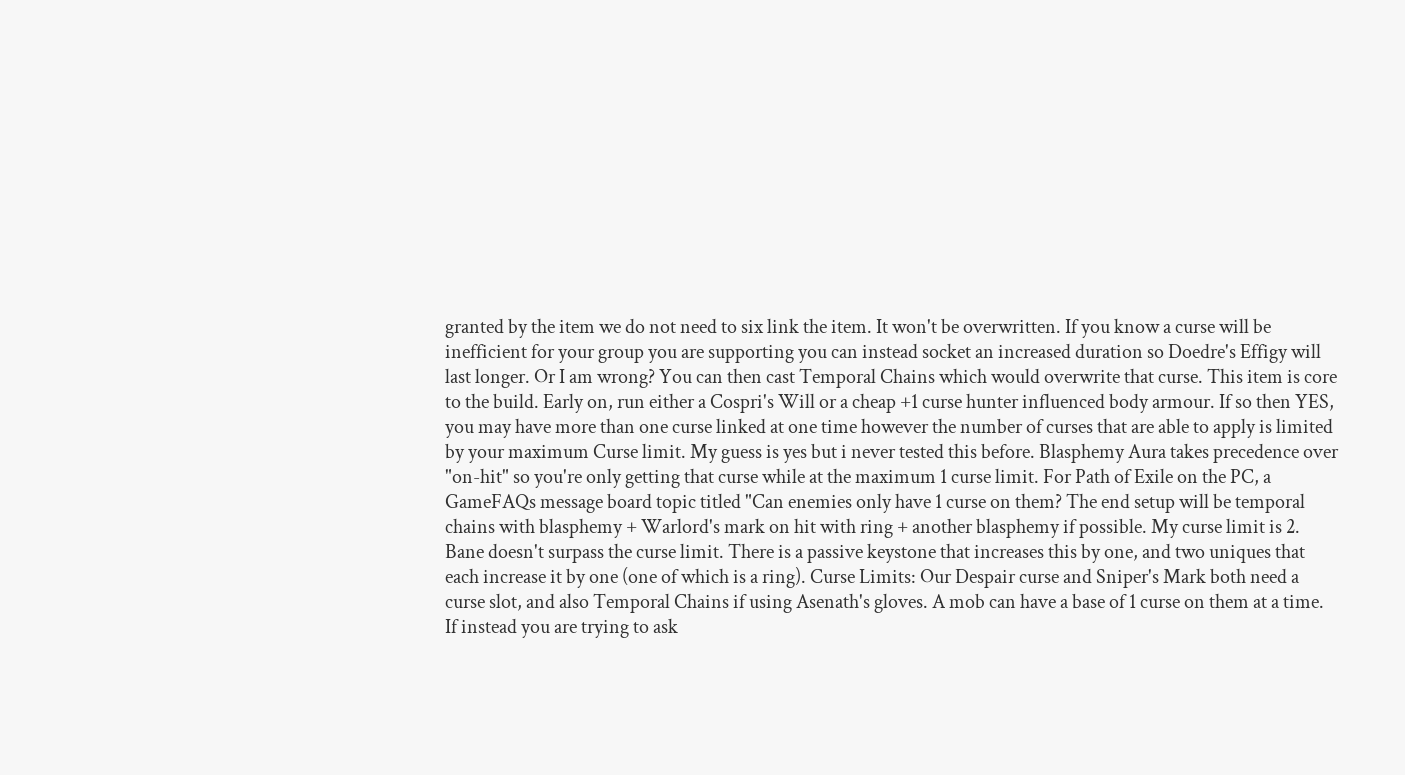granted by the item we do not need to six link the item. It won't be overwritten. If you know a curse will be inefficient for your group you are supporting you can instead socket an increased duration so Doedre's Effigy will last longer. Or I am wrong? You can then cast Temporal Chains which would overwrite that curse. This item is core to the build. Early on, run either a Cospri's Will or a cheap +1 curse hunter influenced body armour. If so then YES, you may have more than one curse linked at one time however the number of curses that are able to apply is limited by your maximum Curse limit. My guess is yes but i never tested this before. Blasphemy Aura takes precedence over "on-hit" so you're only getting that curse while at the maximum 1 curse limit. For Path of Exile on the PC, a GameFAQs message board topic titled "Can enemies only have 1 curse on them? The end setup will be temporal chains with blasphemy + Warlord's mark on hit with ring + another blasphemy if possible. My curse limit is 2. Bane doesn't surpass the curse limit. There is a passive keystone that increases this by one, and two uniques that each increase it by one (one of which is a ring). Curse Limits: Our Despair curse and Sniper's Mark both need a curse slot, and also Temporal Chains if using Asenath's gloves. A mob can have a base of 1 curse on them at a time. If instead you are trying to ask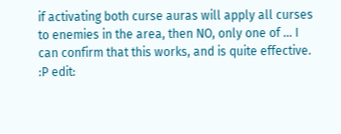if activating both curse auras will apply all curses to enemies in the area, then NO, only one of … I can confirm that this works, and is quite effective. :P edit: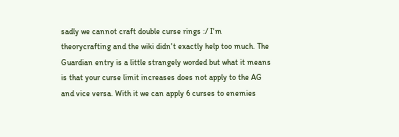sadly we cannot craft double curse rings :/ I'm theorycrafting and the wiki didn't exactly help too much. The Guardian entry is a little strangely worded but what it means is that your curse limit increases does not apply to the AG and vice versa. With it we can apply 6 curses to enemies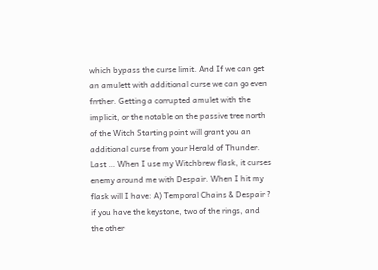which bypass the curse limit. And If we can get an amulett with additional curse we can go even frrther. Getting a corrupted amulet with the implicit, or the notable on the passive tree north of the Witch Starting point will grant you an additional curse from your Herald of Thunder. Last … When I use my Witchbrew flask, it curses enemy around me with Despair. When I hit my flask will I have: A) Temporal Chains & Despair ? if you have the keystone, two of the rings, and the other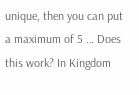unique, then you can put a maximum of 5 … Does this work? In Kingdom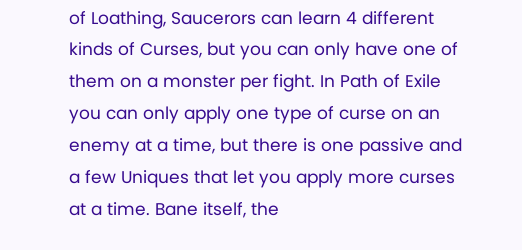of Loathing, Saucerors can learn 4 different kinds of Curses, but you can only have one of them on a monster per fight. In Path of Exile you can only apply one type of curse on an enemy at a time, but there is one passive and a few Uniques that let you apply more curses at a time. Bane itself, the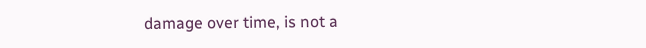damage over time, is not a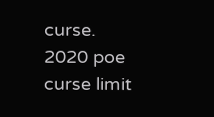curse.
2020 poe curse limit